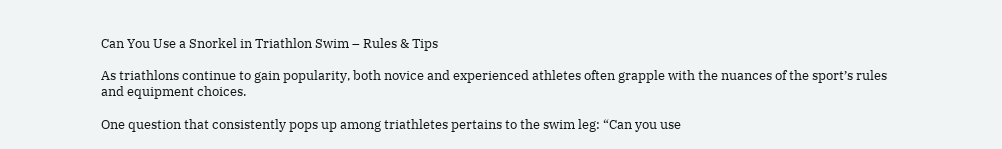Can You Use a Snorkel in Triathlon Swim – Rules & Tips

As triathlons continue to gain popularity, both novice and experienced athletes often grapple with the nuances of the sport’s rules and equipment choices.

One question that consistently pops up among triathletes pertains to the swim leg: “Can you use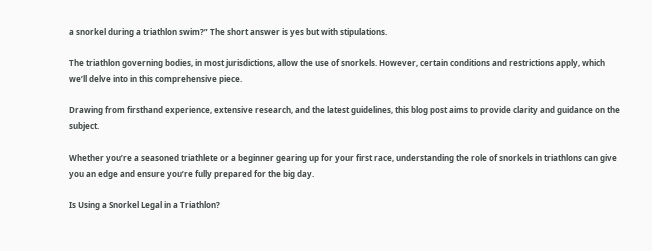a snorkel during a triathlon swim?” The short answer is yes but with stipulations.

The triathlon governing bodies, in most jurisdictions, allow the use of snorkels. However, certain conditions and restrictions apply, which we’ll delve into in this comprehensive piece.

Drawing from firsthand experience, extensive research, and the latest guidelines, this blog post aims to provide clarity and guidance on the subject.

Whether you’re a seasoned triathlete or a beginner gearing up for your first race, understanding the role of snorkels in triathlons can give you an edge and ensure you’re fully prepared for the big day.

Is Using a Snorkel Legal in a Triathlon?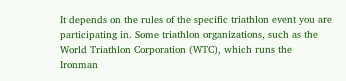It depends on the rules of the specific triathlon event you are participating in. Some triathlon organizations, such as the World Triathlon Corporation (WTC), which runs the Ironman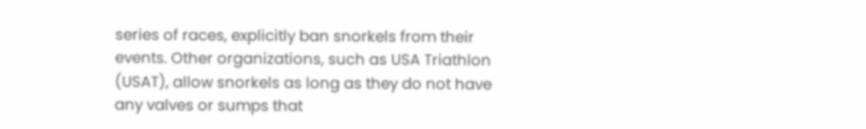series of races, explicitly ban snorkels from their events. Other organizations, such as USA Triathlon (USAT), allow snorkels as long as they do not have any valves or sumps that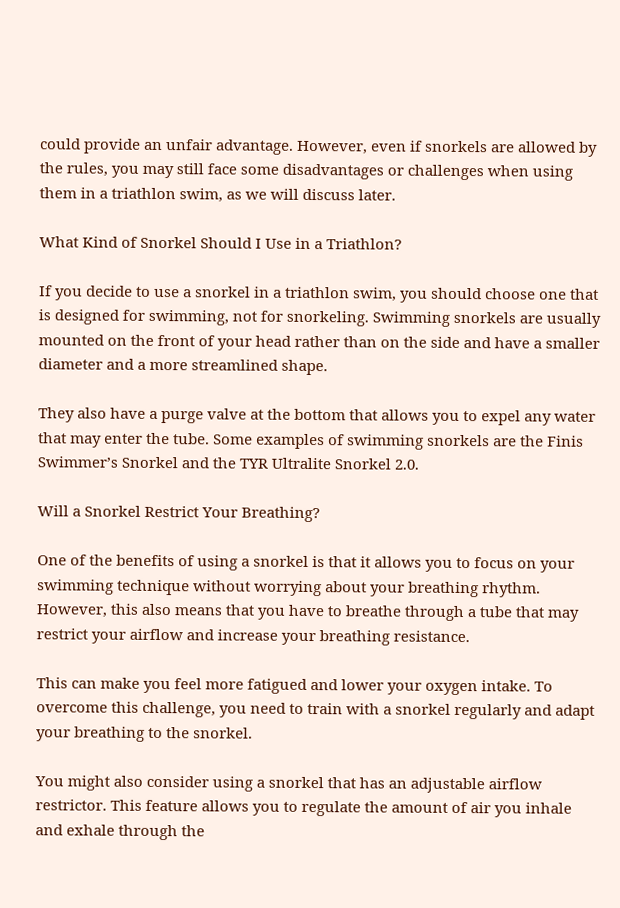could provide an unfair advantage. However, even if snorkels are allowed by the rules, you may still face some disadvantages or challenges when using them in a triathlon swim, as we will discuss later.

What Kind of Snorkel Should I Use in a Triathlon?

If you decide to use a snorkel in a triathlon swim, you should choose one that is designed for swimming, not for snorkeling. Swimming snorkels are usually mounted on the front of your head rather than on the side and have a smaller diameter and a more streamlined shape.

They also have a purge valve at the bottom that allows you to expel any water that may enter the tube. Some examples of swimming snorkels are the Finis Swimmer’s Snorkel and the TYR Ultralite Snorkel 2.0.

Will a Snorkel Restrict Your Breathing?

One of the benefits of using a snorkel is that it allows you to focus on your swimming technique without worrying about your breathing rhythm. However, this also means that you have to breathe through a tube that may restrict your airflow and increase your breathing resistance.

This can make you feel more fatigued and lower your oxygen intake. To overcome this challenge, you need to train with a snorkel regularly and adapt your breathing to the snorkel.

You might also consider using a snorkel that has an adjustable airflow restrictor. This feature allows you to regulate the amount of air you inhale and exhale through the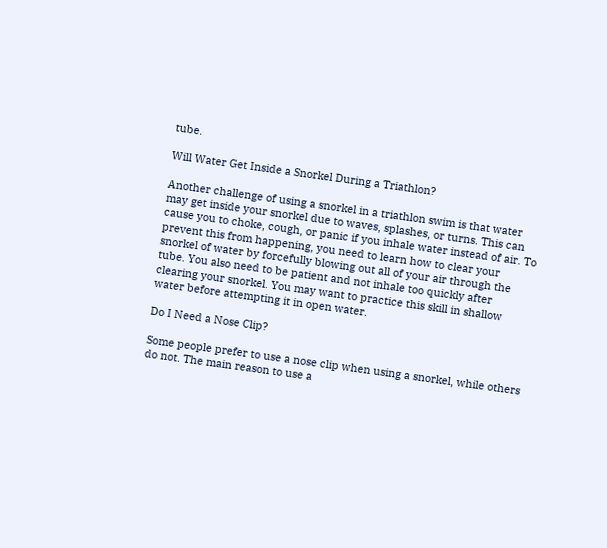tube.

Will Water Get Inside a Snorkel During a Triathlon?

Another challenge of using a snorkel in a triathlon swim is that water may get inside your snorkel due to waves, splashes, or turns. This can cause you to choke, cough, or panic if you inhale water instead of air. To prevent this from happening, you need to learn how to clear your snorkel of water by forcefully blowing out all of your air through the tube. You also need to be patient and not inhale too quickly after clearing your snorkel. You may want to practice this skill in shallow water before attempting it in open water.

Do I Need a Nose Clip?

Some people prefer to use a nose clip when using a snorkel, while others do not. The main reason to use a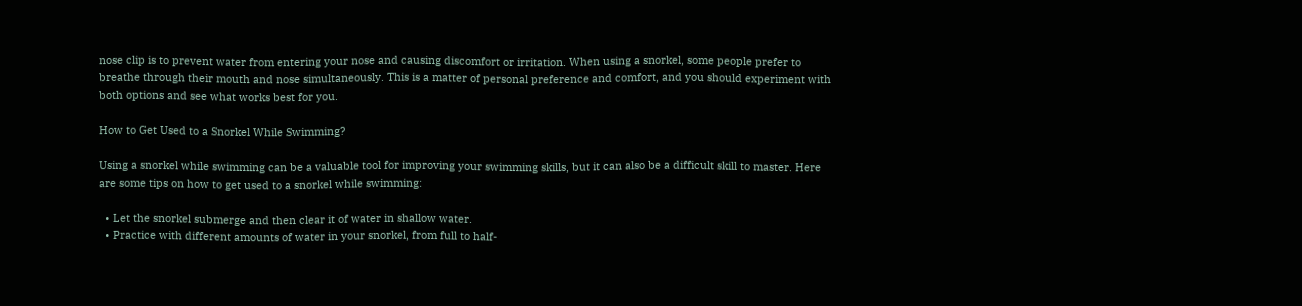nose clip is to prevent water from entering your nose and causing discomfort or irritation. When using a snorkel, some people prefer to breathe through their mouth and nose simultaneously. This is a matter of personal preference and comfort, and you should experiment with both options and see what works best for you.

How to Get Used to a Snorkel While Swimming?

Using a snorkel while swimming can be a valuable tool for improving your swimming skills, but it can also be a difficult skill to master. Here are some tips on how to get used to a snorkel while swimming:

  • Let the snorkel submerge and then clear it of water in shallow water.
  • Practice with different amounts of water in your snorkel, from full to half-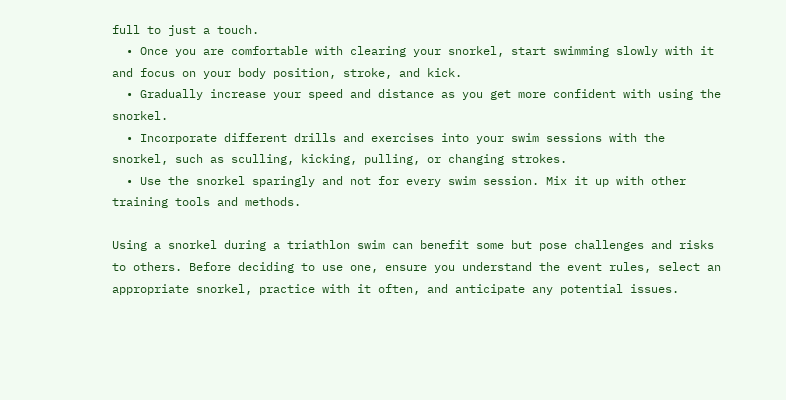full to just a touch.
  • Once you are comfortable with clearing your snorkel, start swimming slowly with it and focus on your body position, stroke, and kick.
  • Gradually increase your speed and distance as you get more confident with using the snorkel.
  • Incorporate different drills and exercises into your swim sessions with the snorkel, such as sculling, kicking, pulling, or changing strokes.
  • Use the snorkel sparingly and not for every swim session. Mix it up with other training tools and methods.

Using a snorkel during a triathlon swim can benefit some but pose challenges and risks to others. Before deciding to use one, ensure you understand the event rules, select an appropriate snorkel, practice with it often, and anticipate any potential issues.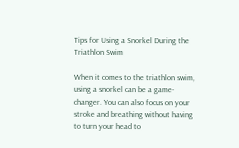Tips for Using a Snorkel During the Triathlon Swim

When it comes to the triathlon swim, using a snorkel can be a game-changer. You can also focus on your stroke and breathing without having to turn your head to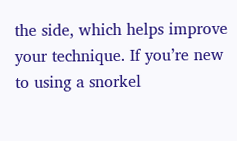the side, which helps improve your technique. If you’re new to using a snorkel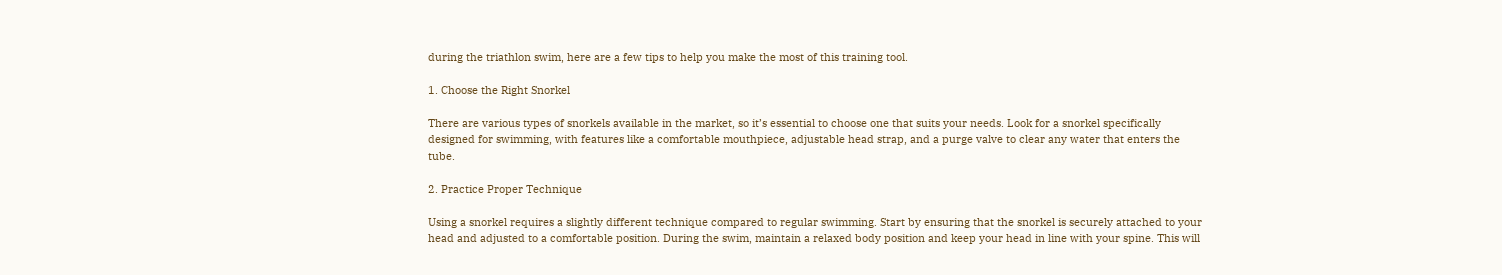during the triathlon swim, here are a few tips to help you make the most of this training tool.

1. Choose the Right Snorkel

There are various types of snorkels available in the market, so it’s essential to choose one that suits your needs. Look for a snorkel specifically designed for swimming, with features like a comfortable mouthpiece, adjustable head strap, and a purge valve to clear any water that enters the tube.

2. Practice Proper Technique

Using a snorkel requires a slightly different technique compared to regular swimming. Start by ensuring that the snorkel is securely attached to your head and adjusted to a comfortable position. During the swim, maintain a relaxed body position and keep your head in line with your spine. This will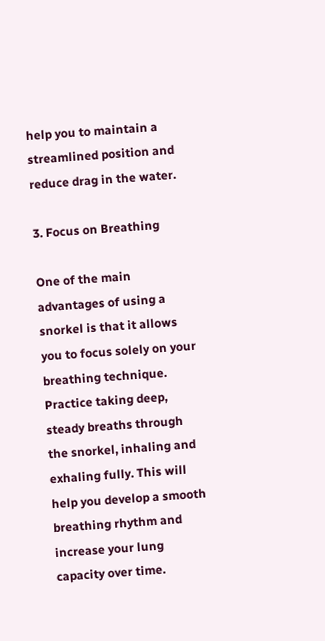help you to maintain a streamlined position and reduce drag in the water.

3. Focus on Breathing

One of the main advantages of using a snorkel is that it allows you to focus solely on your breathing technique. Practice taking deep, steady breaths through the snorkel, inhaling and exhaling fully. This will help you develop a smooth breathing rhythm and increase your lung capacity over time.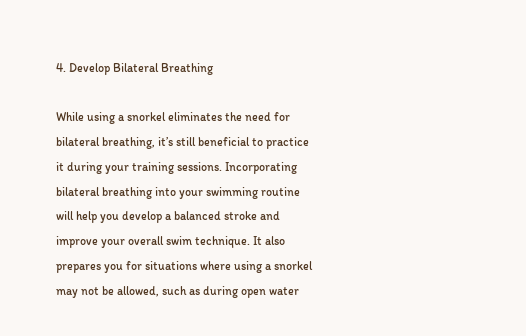4. Develop Bilateral Breathing

While using a snorkel eliminates the need for bilateral breathing, it’s still beneficial to practice it during your training sessions. Incorporating bilateral breathing into your swimming routine will help you develop a balanced stroke and improve your overall swim technique. It also prepares you for situations where using a snorkel may not be allowed, such as during open water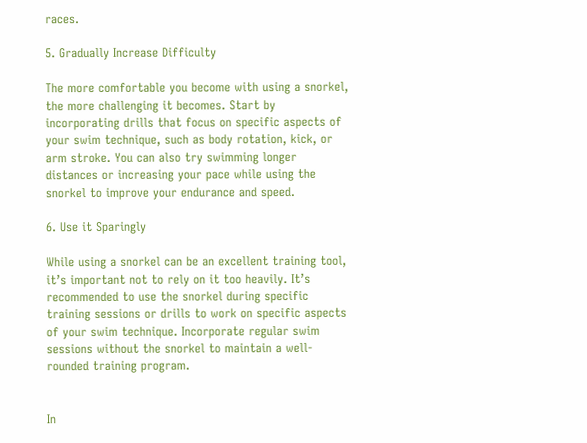races.

5. Gradually Increase Difficulty

The more comfortable you become with using a snorkel, the more challenging it becomes. Start by incorporating drills that focus on specific aspects of your swim technique, such as body rotation, kick, or arm stroke. You can also try swimming longer distances or increasing your pace while using the snorkel to improve your endurance and speed.

6. Use it Sparingly

While using a snorkel can be an excellent training tool, it’s important not to rely on it too heavily. It’s recommended to use the snorkel during specific training sessions or drills to work on specific aspects of your swim technique. Incorporate regular swim sessions without the snorkel to maintain a well-rounded training program.


In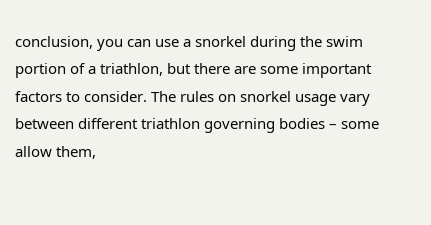conclusion, you can use a snorkel during the swim portion of a triathlon, but there are some important factors to consider. The rules on snorkel usage vary between different triathlon governing bodies – some allow them,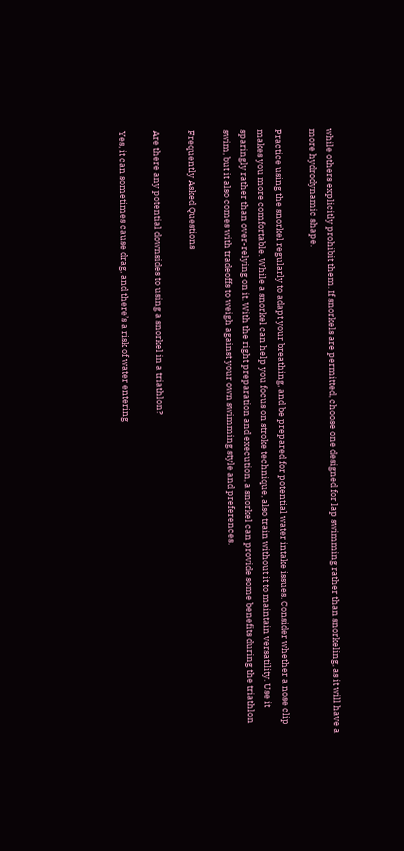while others explicitly prohibit them. If snorkels are permitted, choose one designed for lap swimming rather than snorkeling, as it will have a more hydrodynamic shape.

Practice using the snorkel regularly to adapt your breathing, and be prepared for potential water intake issues. Consider whether a nose clip makes you more comfortable. While a snorkel can help you focus on stroke technique, also train without it to maintain versatility. Use it sparingly rather than over-relying on it. With the right preparation and execution, a snorkel can provide some benefits during the triathlon swim, but it also comes with tradeoffs to weigh against your own swimming style and preferences.

Frequently Asked Questions

Are there any potential downsides to using a snorkel in a triathlon?

Yes, it can sometimes cause drag, and there’s a risk of water entering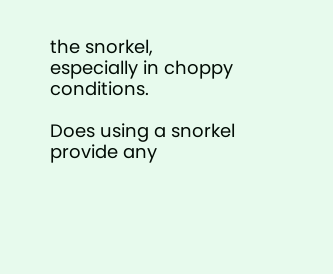the snorkel, especially in choppy conditions.

Does using a snorkel provide any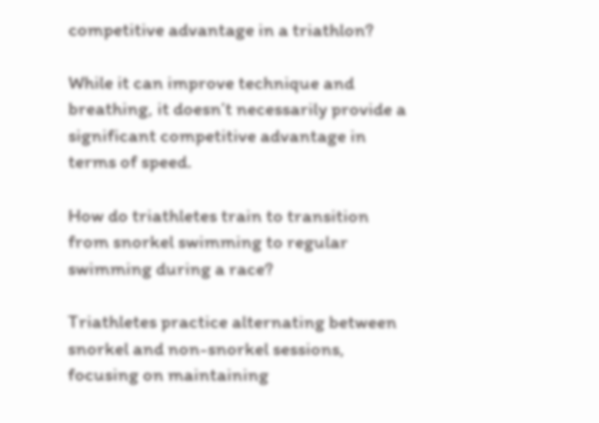competitive advantage in a triathlon?

While it can improve technique and breathing, it doesn’t necessarily provide a significant competitive advantage in terms of speed.

How do triathletes train to transition from snorkel swimming to regular swimming during a race?

Triathletes practice alternating between snorkel and non-snorkel sessions, focusing on maintaining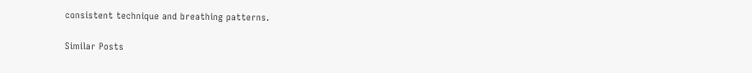consistent technique and breathing patterns.

Similar Posts